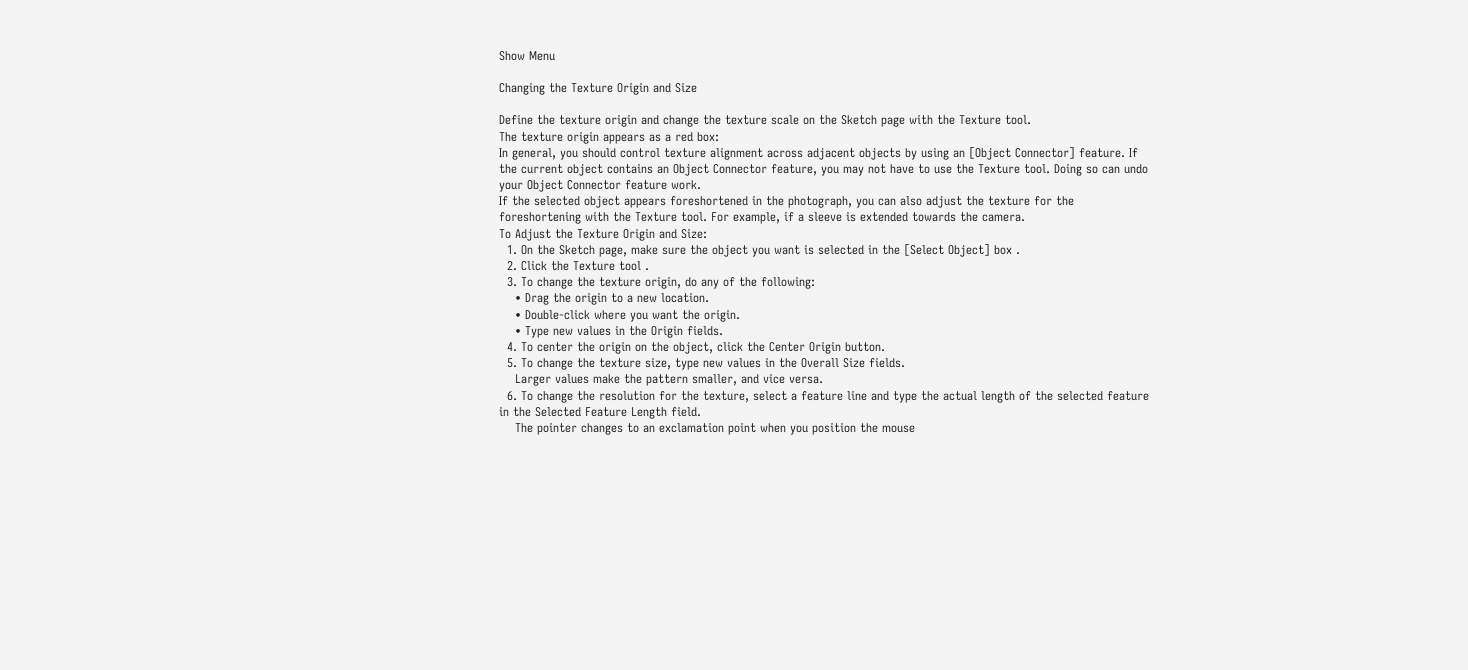Show Menu

Changing the Texture Origin and Size

Define the texture origin and change the texture scale on the Sketch page with the Texture tool.
The texture origin appears as a red box:
In general, you should control texture alignment across adjacent objects by using an [Object Connector] feature. If the current object contains an Object Connector feature, you may not have to use the Texture tool. Doing so can undo your Object Connector feature work.
If the selected object appears foreshortened in the photograph, you can also adjust the texture for the foreshortening with the Texture tool. For example, if a sleeve is extended towards the camera.
To Adjust the Texture Origin and Size:
  1. On the Sketch page, make sure the object you want is selected in the [Select Object] box .
  2. Click the Texture tool .
  3. To change the texture origin, do any of the following:
    • Drag the origin to a new location.
    • Double-click where you want the origin.
    • Type new values in the Origin fields.
  4. To center the origin on the object, click the Center Origin button.
  5. To change the texture size, type new values in the Overall Size fields.
    Larger values make the pattern smaller, and vice versa.
  6. To change the resolution for the texture, select a feature line and type the actual length of the selected feature in the Selected Feature Length field.
    The pointer changes to an exclamation point when you position the mouse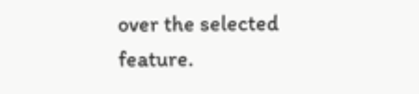over the selected feature.